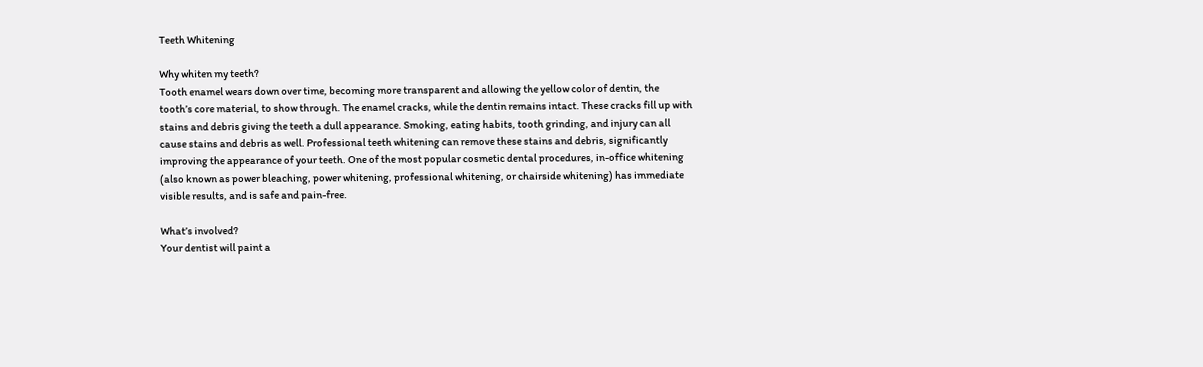Teeth Whitening

Why whiten my teeth?
Tooth enamel wears down over time, becoming more transparent and allowing the yellow color of dentin, the tooth’s core material, to show through. The enamel cracks, while the dentin remains intact. These cracks fill up with stains and debris giving the teeth a dull appearance. Smoking, eating habits, tooth grinding, and injury can all cause stains and debris as well. Professional teeth whitening can remove these stains and debris, significantly improving the appearance of your teeth. One of the most popular cosmetic dental procedures, in-office whitening (also known as power bleaching, power whitening, professional whitening, or chairside whitening) has immediate visible results, and is safe and pain-free.

What’s involved?
Your dentist will paint a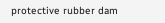protective rubber dam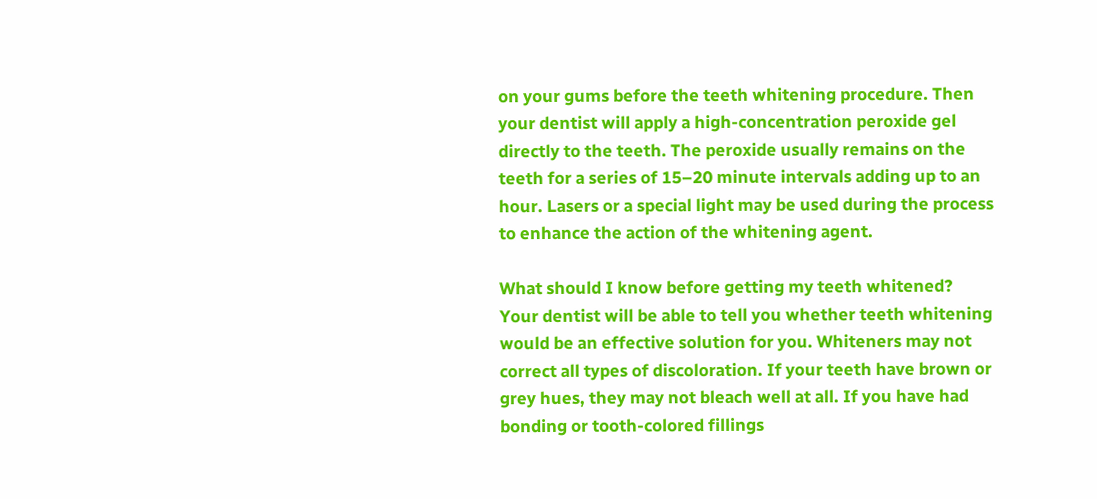on your gums before the teeth whitening procedure. Then your dentist will apply a high-concentration peroxide gel directly to the teeth. The peroxide usually remains on the teeth for a series of 15–20 minute intervals adding up to an hour. Lasers or a special light may be used during the process to enhance the action of the whitening agent.

What should I know before getting my teeth whitened?
Your dentist will be able to tell you whether teeth whitening would be an effective solution for you. Whiteners may not correct all types of discoloration. If your teeth have brown or grey hues, they may not bleach well at all. If you have had bonding or tooth-colored fillings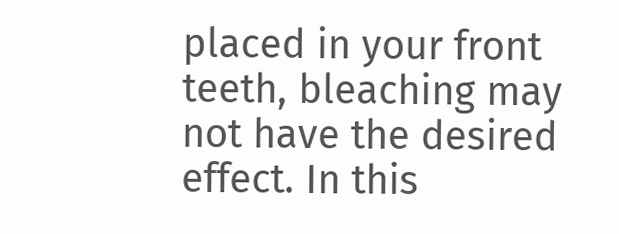placed in your front teeth, bleaching may not have the desired effect. In this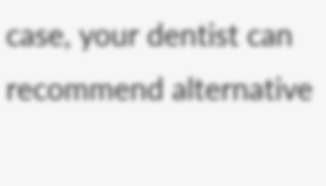case, your dentist can recommend alternative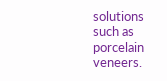solutions such as porcelain veneers.